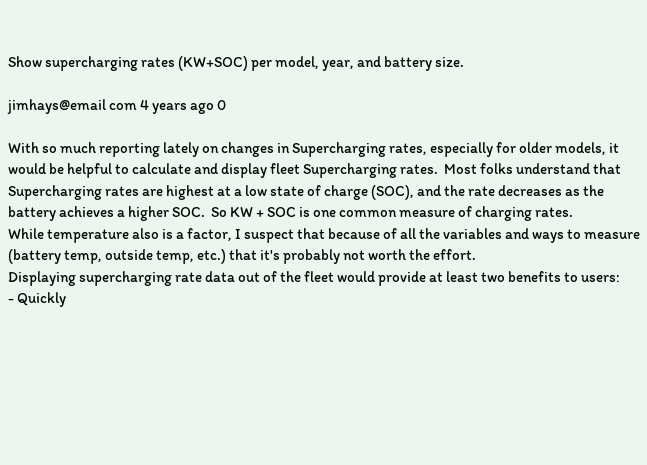Show supercharging rates (KW+SOC) per model, year, and battery size.

jimhays@email com 4 years ago 0

With so much reporting lately on changes in Supercharging rates, especially for older models, it would be helpful to calculate and display fleet Supercharging rates.  Most folks understand that Supercharging rates are highest at a low state of charge (SOC), and the rate decreases as the battery achieves a higher SOC.  So KW + SOC is one common measure of charging rates.
While temperature also is a factor, I suspect that because of all the variables and ways to measure (battery temp, outside temp, etc.) that it's probably not worth the effort.
Displaying supercharging rate data out of the fleet would provide at least two benefits to users:
- Quickly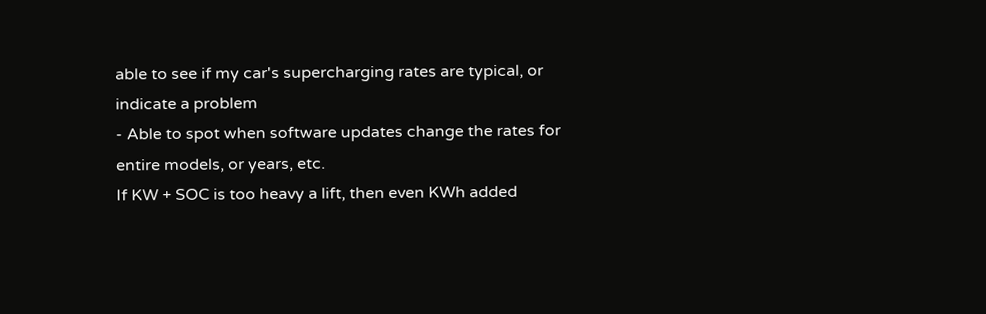able to see if my car's supercharging rates are typical, or indicate a problem
- Able to spot when software updates change the rates for entire models, or years, etc.
If KW + SOC is too heavy a lift, then even KWh added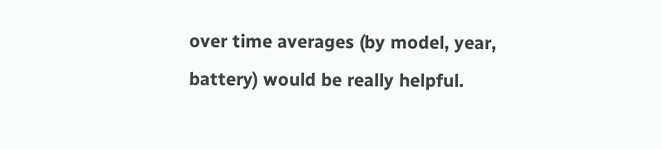over time averages (by model, year, battery) would be really helpful.